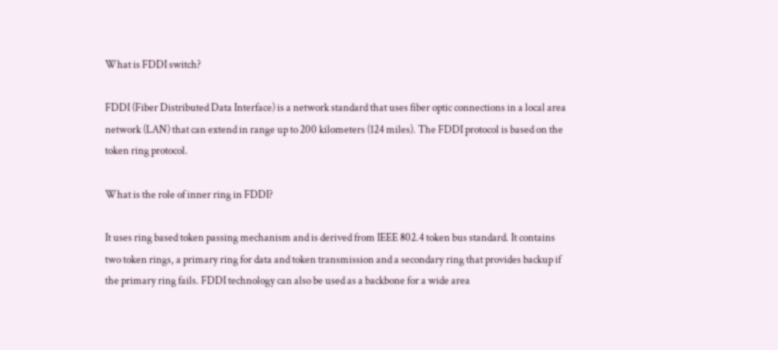What is FDDI switch?

FDDI (Fiber Distributed Data Interface) is a network standard that uses fiber optic connections in a local area network (LAN) that can extend in range up to 200 kilometers (124 miles). The FDDI protocol is based on the token ring protocol.

What is the role of inner ring in FDDI?

It uses ring based token passing mechanism and is derived from IEEE 802.4 token bus standard. It contains two token rings, a primary ring for data and token transmission and a secondary ring that provides backup if the primary ring fails. FDDI technology can also be used as a backbone for a wide area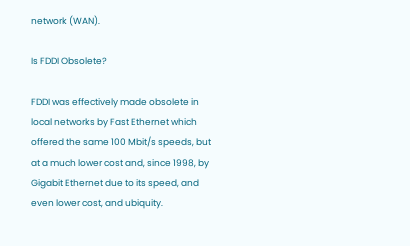network (WAN).

Is FDDI Obsolete?

FDDI was effectively made obsolete in local networks by Fast Ethernet which offered the same 100 Mbit/s speeds, but at a much lower cost and, since 1998, by Gigabit Ethernet due to its speed, and even lower cost, and ubiquity.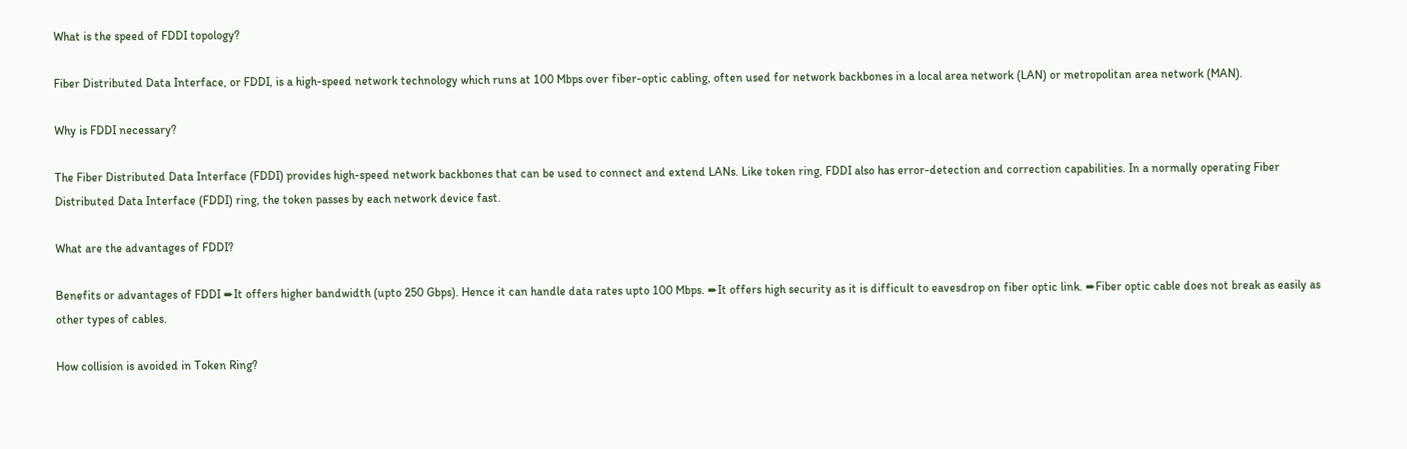What is the speed of FDDI topology?

Fiber Distributed Data Interface, or FDDI, is a high-speed network technology which runs at 100 Mbps over fiber-optic cabling, often used for network backbones in a local area network (LAN) or metropolitan area network (MAN).

Why is FDDI necessary?

The Fiber Distributed Data Interface (FDDI) provides high-speed network backbones that can be used to connect and extend LANs. Like token ring, FDDI also has error-detection and correction capabilities. In a normally operating Fiber Distributed Data Interface (FDDI) ring, the token passes by each network device fast.

What are the advantages of FDDI?

Benefits or advantages of FDDI ➨It offers higher bandwidth (upto 250 Gbps). Hence it can handle data rates upto 100 Mbps. ➨It offers high security as it is difficult to eavesdrop on fiber optic link. ➨Fiber optic cable does not break as easily as other types of cables.

How collision is avoided in Token Ring?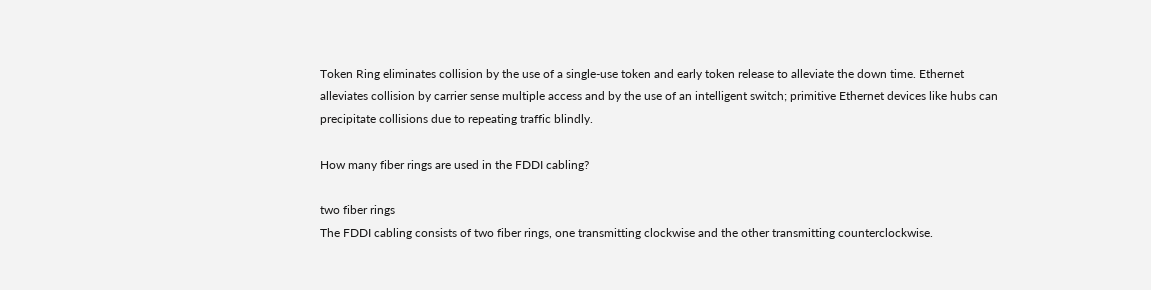Token Ring eliminates collision by the use of a single-use token and early token release to alleviate the down time. Ethernet alleviates collision by carrier sense multiple access and by the use of an intelligent switch; primitive Ethernet devices like hubs can precipitate collisions due to repeating traffic blindly.

How many fiber rings are used in the FDDI cabling?

two fiber rings
The FDDI cabling consists of two fiber rings, one transmitting clockwise and the other transmitting counterclockwise.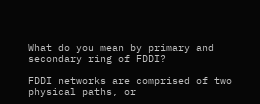What do you mean by primary and secondary ring of FDDI?

FDDI networks are comprised of two physical paths, or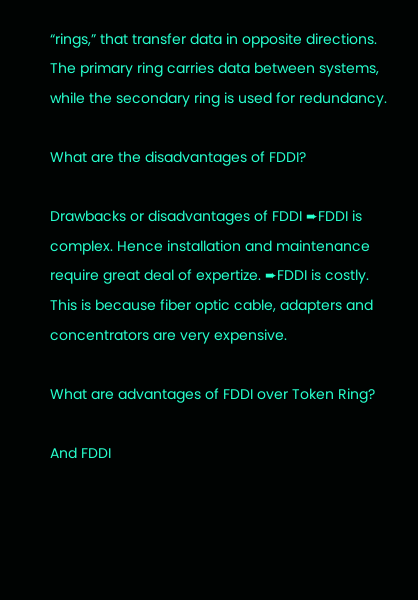“rings,” that transfer data in opposite directions. The primary ring carries data between systems, while the secondary ring is used for redundancy.

What are the disadvantages of FDDI?

Drawbacks or disadvantages of FDDI ➨FDDI is complex. Hence installation and maintenance require great deal of expertize. ➨FDDI is costly. This is because fiber optic cable, adapters and concentrators are very expensive.

What are advantages of FDDI over Token Ring?

And FDDI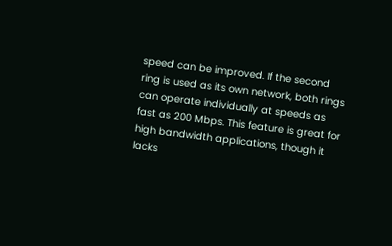speed can be improved. If the second ring is used as its own network, both rings can operate individually at speeds as fast as 200 Mbps. This feature is great for high bandwidth applications, though it lacks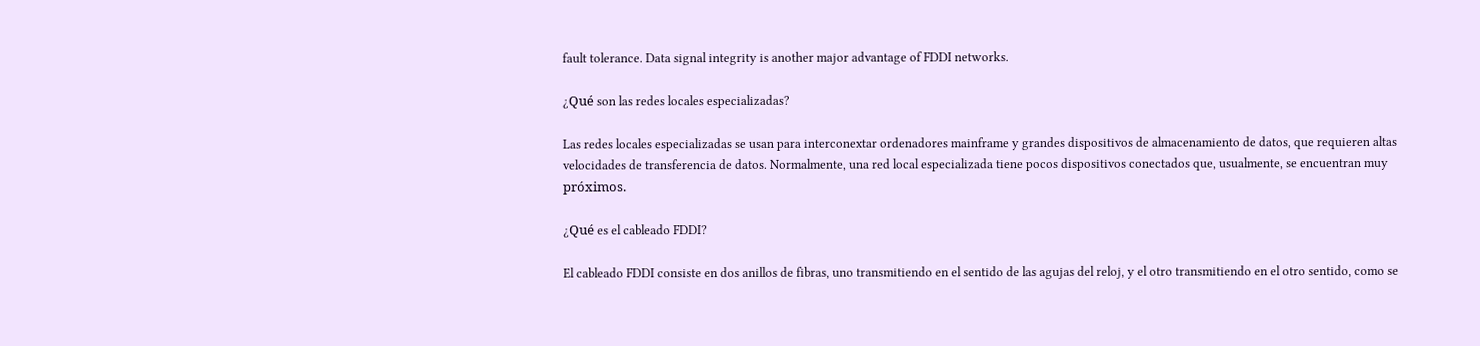fault tolerance. Data signal integrity is another major advantage of FDDI networks.

¿Qué son las redes locales especializadas?

Las redes locales especializadas se usan para interconextar ordenadores mainframe y grandes dispositivos de almacenamiento de datos, que requieren altas velocidades de transferencia de datos. Normalmente, una red local especializada tiene pocos dispositivos conectados que, usualmente, se encuentran muy próximos.

¿Qué es el cableado FDDI?

El cableado FDDI consiste en dos anillos de fibras, uno transmitiendo en el sentido de las agujas del reloj, y el otro transmitiendo en el otro sentido, como se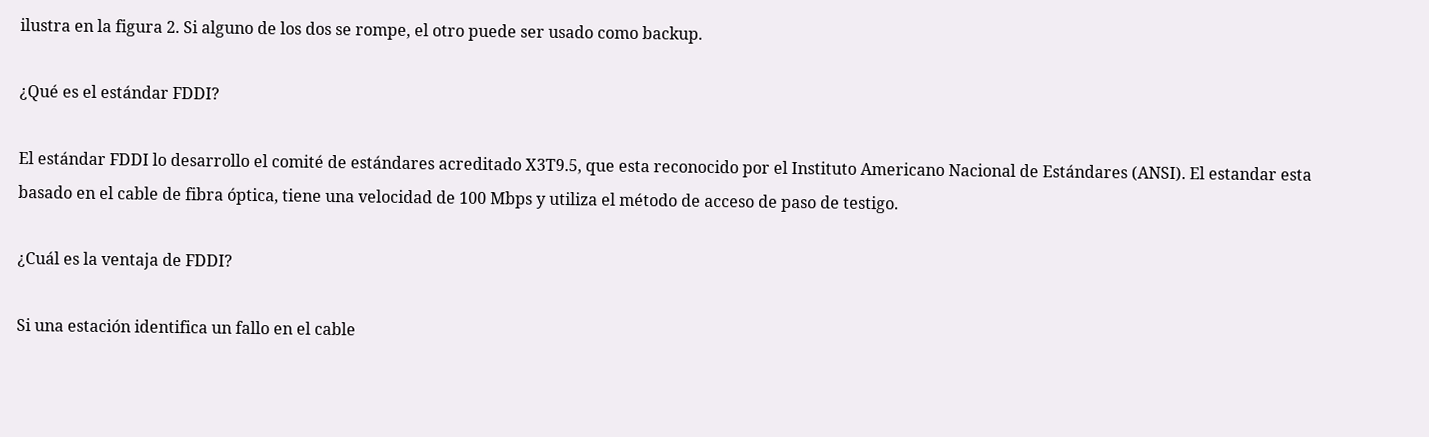ilustra en la figura 2. Si alguno de los dos se rompe, el otro puede ser usado como backup.

¿Qué es el estándar FDDI?

El estándar FDDI lo desarrollo el comité de estándares acreditado X3T9.5, que esta reconocido por el Instituto Americano Nacional de Estándares (ANSI). El estandar esta basado en el cable de fibra óptica, tiene una velocidad de 100 Mbps y utiliza el método de acceso de paso de testigo.

¿Cuál es la ventaja de FDDI?

Si una estación identifica un fallo en el cable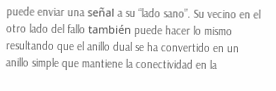puede enviar una señal a su “lado sano”. Su vecino en el otro lado del fallo también puede hacer lo mismo resultando que el anillo dual se ha convertido en un anillo simple que mantiene la conectividad en la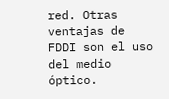red. Otras ventajas de FDDI son el uso del medio óptico.